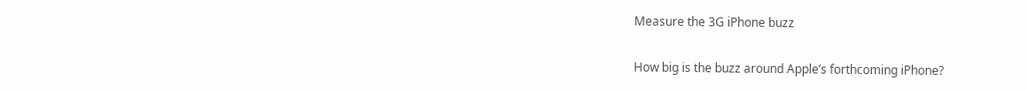Measure the 3G iPhone buzz

How big is the buzz around Apple’s forthcoming iPhone?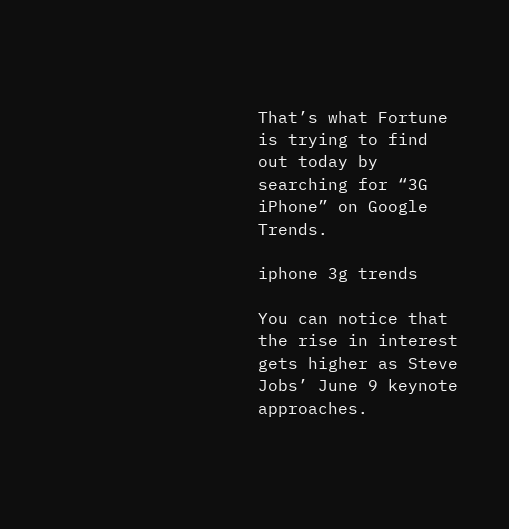That’s what Fortune is trying to find out today by searching for “3G iPhone” on Google Trends.

iphone 3g trends

You can notice that the rise in interest gets higher as Steve Jobs’ June 9 keynote approaches.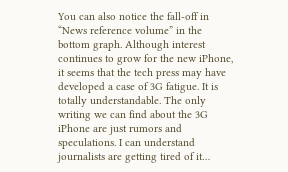You can also notice the fall-off in “News reference volume” in the bottom graph. Although interest continues to grow for the new iPhone, it seems that the tech press may have developed a case of 3G fatigue. It is totally understandable. The only writing we can find about the 3G iPhone are just rumors and speculations. I can understand journalists are getting tired of it…